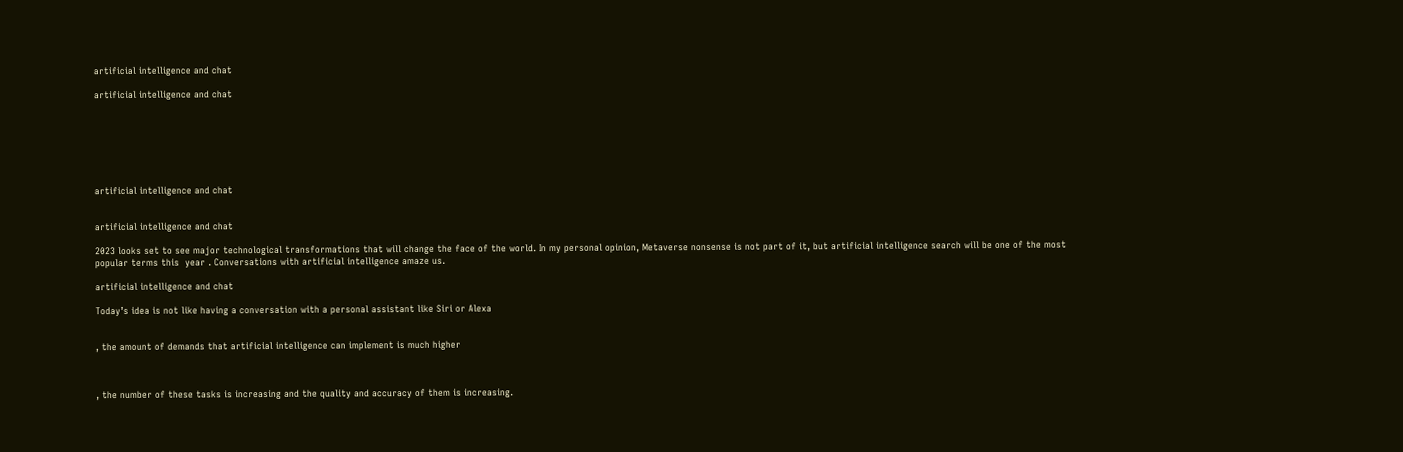artificial intelligence and chat

artificial intelligence and chat







artificial intelligence and chat


artificial intelligence and chat

2023 looks set to see major technological transformations that will change the face of the world. In my personal opinion, Metaverse nonsense is not part of it, but artificial intelligence search will be one of the most popular terms this  year . Conversations with artificial intelligence amaze us.

artificial intelligence and chat

Today’s idea is not like having a conversation with a personal assistant like Siri or Alexa


, the amount of demands that artificial intelligence can implement is much higher



, the number of these tasks is increasing and the quality and accuracy of them is increasing.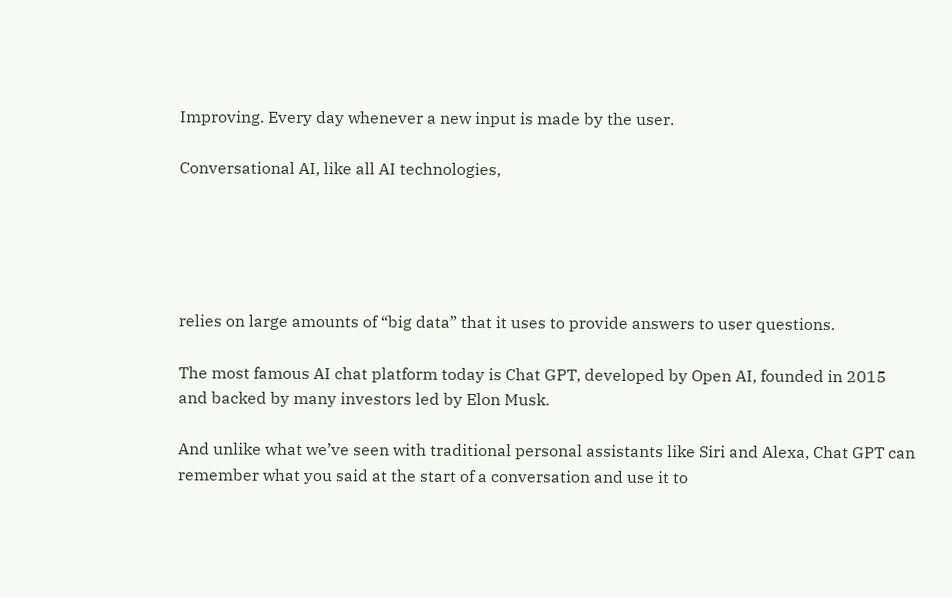Improving. Every day whenever a new input is made by the user.

Conversational AI, like all AI technologies,





relies on large amounts of “big data” that it uses to provide answers to user questions.

The most famous AI chat platform today is Chat GPT, developed by Open AI, founded in 2015 and backed by many investors led by Elon Musk.

And unlike what we’ve seen with traditional personal assistants like Siri and Alexa, Chat GPT can remember what you said at the start of a conversation and use it to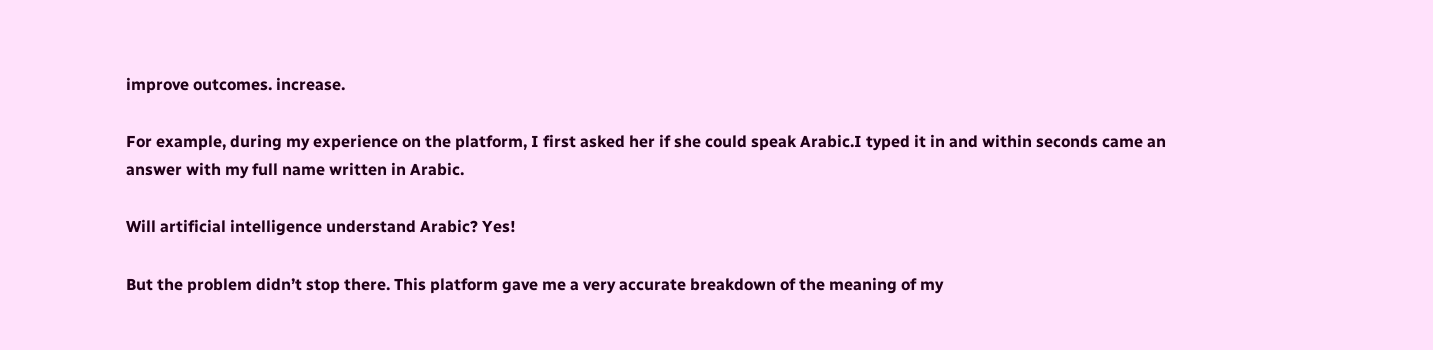improve outcomes. increase.

For example, during my experience on the platform, I first asked her if she could speak Arabic.I typed it in and within seconds came an answer with my full name written in Arabic.

Will artificial intelligence understand Arabic? Yes!

But the problem didn’t stop there. This platform gave me a very accurate breakdown of the meaning of my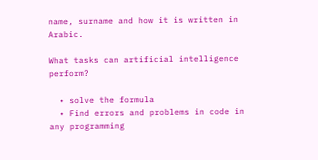name, surname and how it is written in Arabic.

What tasks can artificial intelligence perform?

  • solve the formula
  • Find errors and problems in code in any programming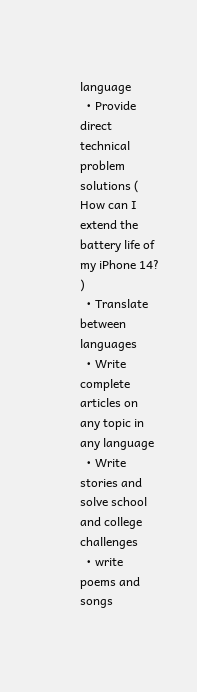language
  • Provide direct technical problem solutions ( How can I extend the battery life of my iPhone 14? )
  • Translate between languages
  • Write complete articles on any topic in any language
  • Write stories and solve school and college challenges
  • write poems and songs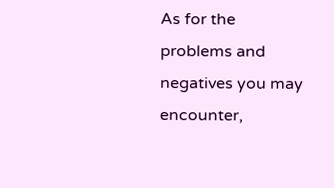As for the problems and negatives you may encounter,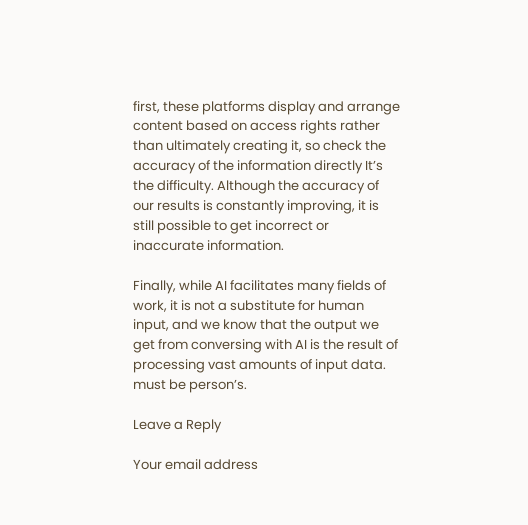first, these platforms display and arrange content based on access rights rather than ultimately creating it, so check the accuracy of the information directly It’s the difficulty. Although the accuracy of our results is constantly improving, it is still possible to get incorrect or inaccurate information.

Finally, while AI facilitates many fields of work, it is not a substitute for human input, and we know that the output we get from conversing with AI is the result of processing vast amounts of input data. must be person’s.

Leave a Reply

Your email address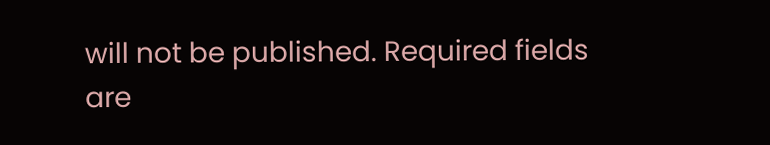will not be published. Required fields are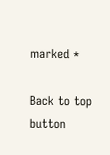marked *

Back to top button